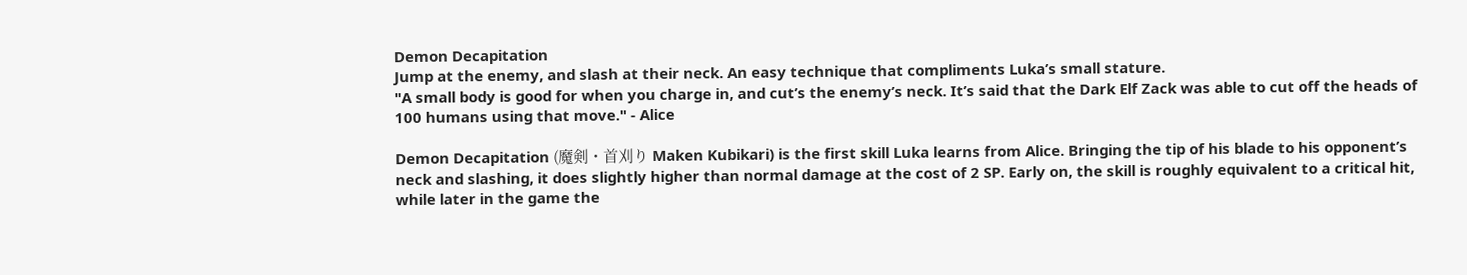Demon Decapitation
Jump at the enemy, and slash at their neck. An easy technique that compliments Luka’s small stature.
"A small body is good for when you charge in, and cut’s the enemy’s neck. It’s said that the Dark Elf Zack was able to cut off the heads of 100 humans using that move." - Alice

Demon Decapitation (魔剣・首刈り Maken Kubikari) is the first skill Luka learns from Alice. Bringing the tip of his blade to his opponent’s neck and slashing, it does slightly higher than normal damage at the cost of 2 SP. Early on, the skill is roughly equivalent to a critical hit, while later in the game the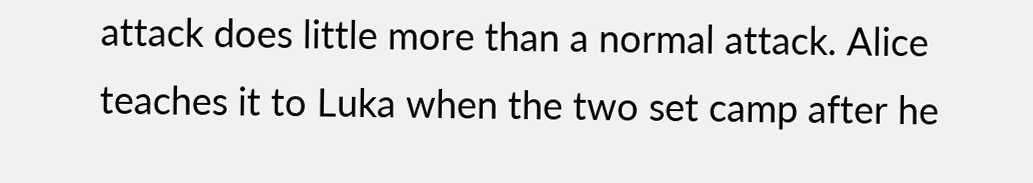attack does little more than a normal attack. Alice teaches it to Luka when the two set camp after he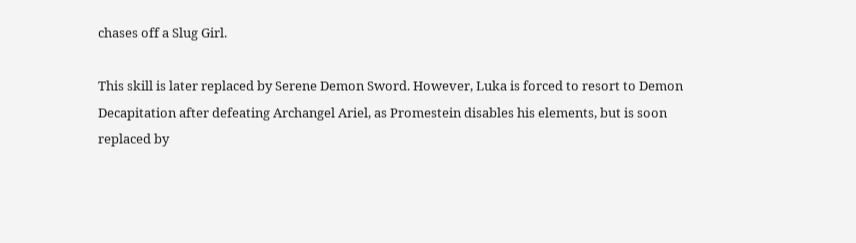chases off a Slug Girl.

This skill is later replaced by Serene Demon Sword. However, Luka is forced to resort to Demon Decapitation after defeating Archangel Ariel, as Promestein disables his elements, but is soon replaced by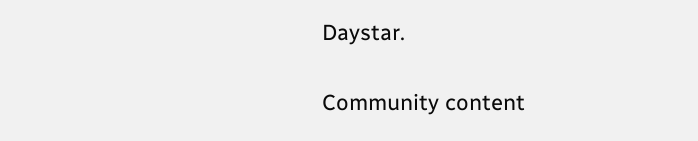Daystar.

Community content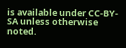is available under CC-BY-SA unless otherwise noted.